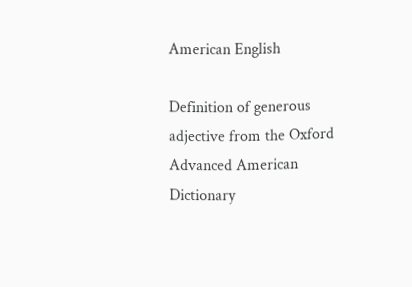American English

Definition of generous adjective from the Oxford Advanced American Dictionary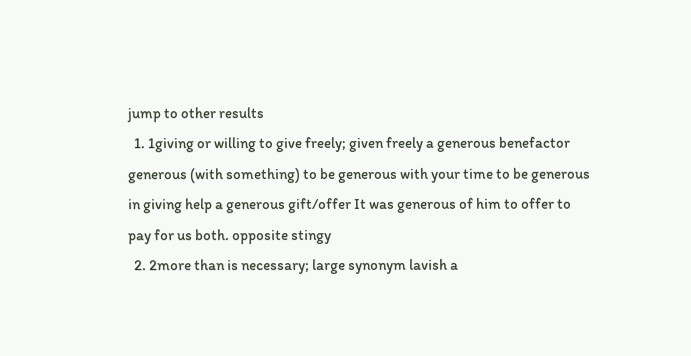jump to other results
  1. 1giving or willing to give freely; given freely a generous benefactor generous (with something) to be generous with your time to be generous in giving help a generous gift/offer It was generous of him to offer to pay for us both. opposite stingy
  2. 2more than is necessary; large synonym lavish a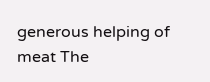generous helping of meat The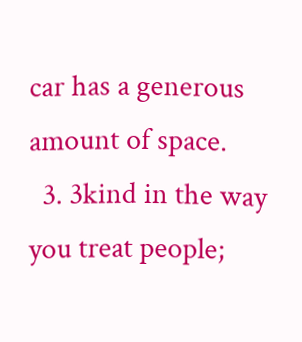car has a generous amount of space.
  3. 3kind in the way you treat people;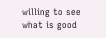willing to see what is good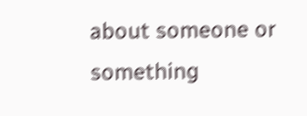about someone or something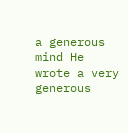a generous mind He wrote a very generous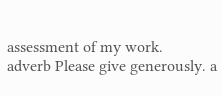assessment of my work.
adverb Please give generously. a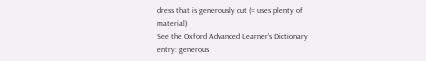dress that is generously cut (= uses plenty of material)
See the Oxford Advanced Learner's Dictionary entry: generous